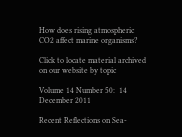How does rising atmospheric CO2 affect marine organisms?

Click to locate material archived on our website by topic

Volume 14 Number 50:  14 December 2011

Recent Reflections on Sea-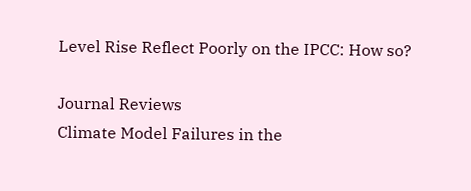Level Rise Reflect Poorly on the IPCC: How so?

Journal Reviews
Climate Model Failures in the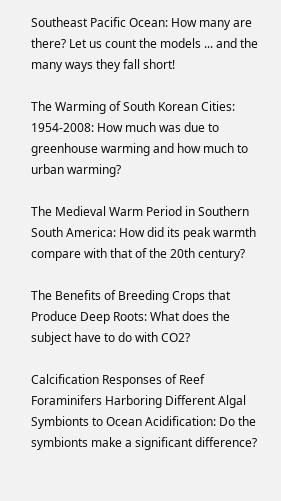Southeast Pacific Ocean: How many are there? Let us count the models ... and the many ways they fall short!

The Warming of South Korean Cities: 1954-2008: How much was due to greenhouse warming and how much to urban warming?

The Medieval Warm Period in Southern South America: How did its peak warmth compare with that of the 20th century?

The Benefits of Breeding Crops that Produce Deep Roots: What does the subject have to do with CO2?

Calcification Responses of Reef Foraminifers Harboring Different Algal Symbionts to Ocean Acidification: Do the symbionts make a significant difference?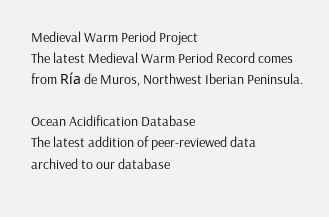Medieval Warm Period Project
The latest Medieval Warm Period Record comes from Ría de Muros, Northwest Iberian Peninsula.

Ocean Acidification Database
The latest addition of peer-reviewed data archived to our database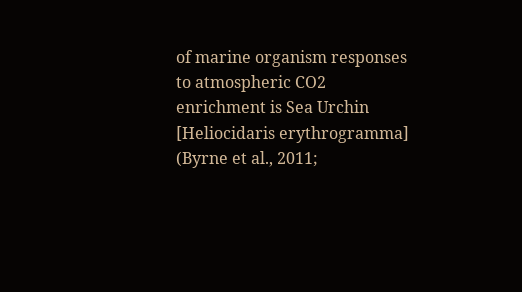of marine organism responses to atmospheric CO2 enrichment is Sea Urchin [Heliocidaris erythrogramma] (Byrne et al., 2011;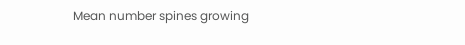Mean number spines growing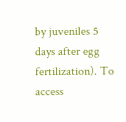by juveniles 5 days after egg fertilization). To access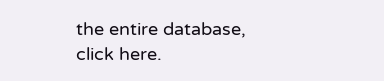the entire database, click here.